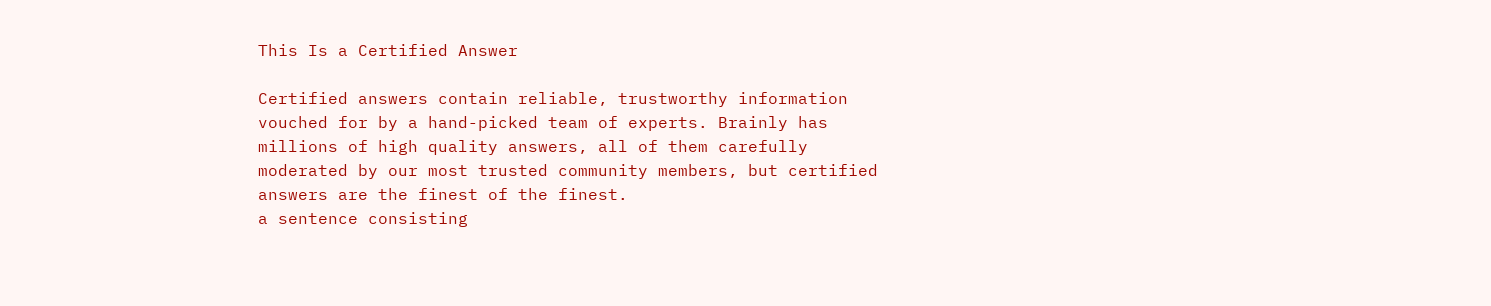This Is a Certified Answer

Certified answers contain reliable, trustworthy information vouched for by a hand-picked team of experts. Brainly has millions of high quality answers, all of them carefully moderated by our most trusted community members, but certified answers are the finest of the finest.
a sentence consisting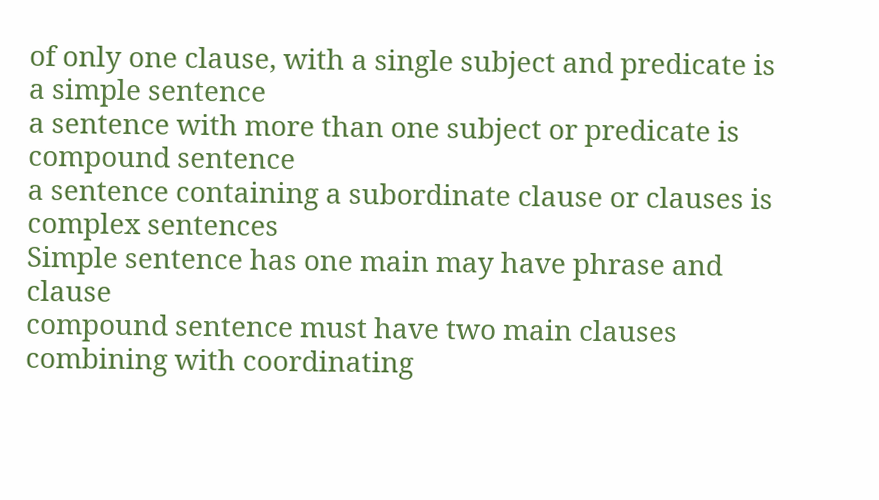of only one clause, with a single subject and predicate is a simple sentence
a sentence with more than one subject or predicate is compound sentence
a sentence containing a subordinate clause or clauses is complex sentences
Simple sentence has one main may have phrase and clause
compound sentence must have two main clauses combining with coordinating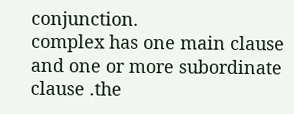conjunction.
complex has one main clause and one or more subordinate clause .the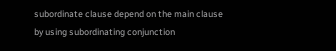subordinate clause depend on the main clause by using subordinating conjunction